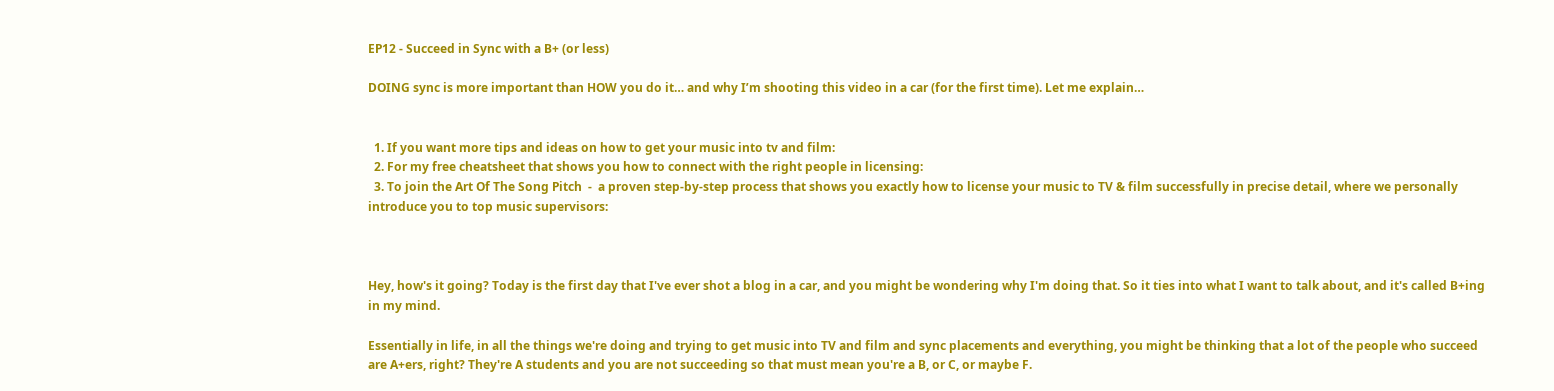EP12 - Succeed in Sync with a B+ (or less)

DOING sync is more important than HOW you do it… and why I’m shooting this video in a car (for the first time). Let me explain…


  1. If you want more tips and ideas on how to get your music into tv and film:
  2. For my free cheatsheet that shows you how to connect with the right people in licensing:
  3. To join the Art Of The Song Pitch  -  a proven step-by-step process that shows you exactly how to license your music to TV & film successfully in precise detail, where we personally introduce you to top music supervisors:



Hey, how's it going? Today is the first day that I've ever shot a blog in a car, and you might be wondering why I'm doing that. So it ties into what I want to talk about, and it's called B+ing in my mind.

Essentially in life, in all the things we're doing and trying to get music into TV and film and sync placements and everything, you might be thinking that a lot of the people who succeed are A+ers, right? They're A students and you are not succeeding so that must mean you're a B, or C, or maybe F.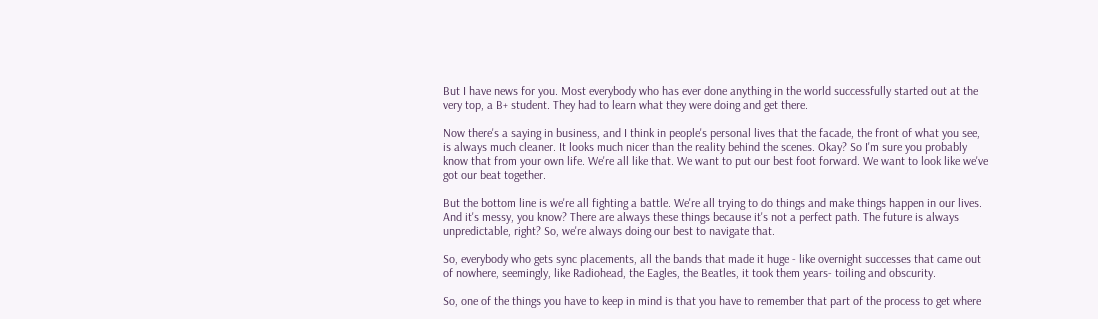But I have news for you. Most everybody who has ever done anything in the world successfully started out at the very top, a B+ student. They had to learn what they were doing and get there.

Now there's a saying in business, and I think in people's personal lives that the facade, the front of what you see, is always much cleaner. It looks much nicer than the reality behind the scenes. Okay? So I'm sure you probably know that from your own life. We're all like that. We want to put our best foot forward. We want to look like we've got our beat together.

But the bottom line is we're all fighting a battle. We're all trying to do things and make things happen in our lives. And it's messy, you know? There are always these things because it's not a perfect path. The future is always unpredictable, right? So, we're always doing our best to navigate that.

So, everybody who gets sync placements, all the bands that made it huge - like overnight successes that came out of nowhere, seemingly, like Radiohead, the Eagles, the Beatles, it took them years- toiling and obscurity.

So, one of the things you have to keep in mind is that you have to remember that part of the process to get where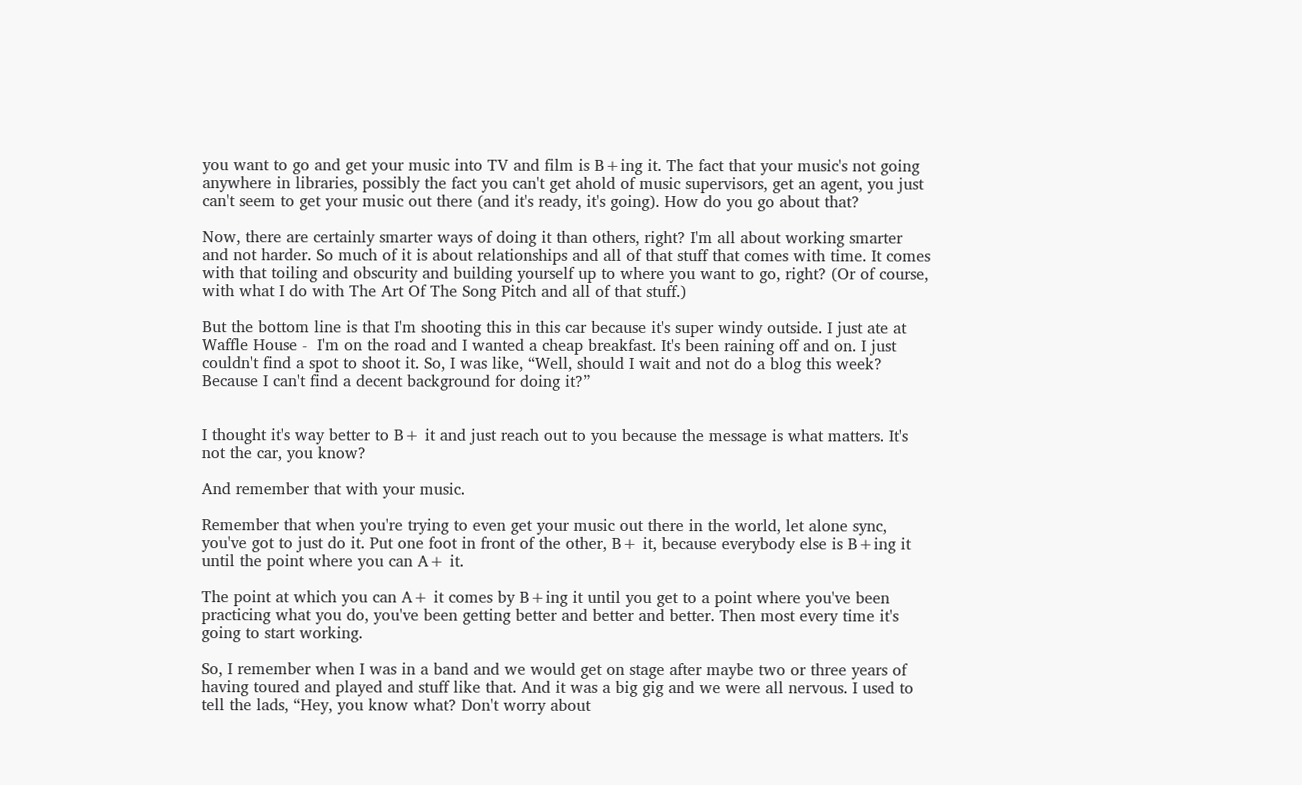you want to go and get your music into TV and film is B+ing it. The fact that your music's not going anywhere in libraries, possibly the fact you can't get ahold of music supervisors, get an agent, you just can't seem to get your music out there (and it's ready, it's going). How do you go about that?

Now, there are certainly smarter ways of doing it than others, right? I'm all about working smarter and not harder. So much of it is about relationships and all of that stuff that comes with time. It comes with that toiling and obscurity and building yourself up to where you want to go, right? (Or of course, with what I do with The Art Of The Song Pitch and all of that stuff.)

But the bottom line is that I'm shooting this in this car because it's super windy outside. I just ate at Waffle House -  I'm on the road and I wanted a cheap breakfast. It's been raining off and on. I just couldn't find a spot to shoot it. So, I was like, “Well, should I wait and not do a blog this week? Because I can't find a decent background for doing it?”


I thought it's way better to B+ it and just reach out to you because the message is what matters. It's not the car, you know?

And remember that with your music.

Remember that when you're trying to even get your music out there in the world, let alone sync, you've got to just do it. Put one foot in front of the other, B+ it, because everybody else is B+ing it until the point where you can A+ it.

The point at which you can A+ it comes by B+ing it until you get to a point where you've been practicing what you do, you've been getting better and better and better. Then most every time it's going to start working.

So, I remember when I was in a band and we would get on stage after maybe two or three years of having toured and played and stuff like that. And it was a big gig and we were all nervous. I used to tell the lads, “Hey, you know what? Don't worry about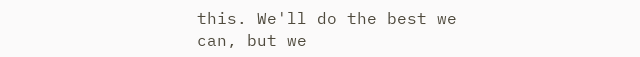this. We'll do the best we can, but we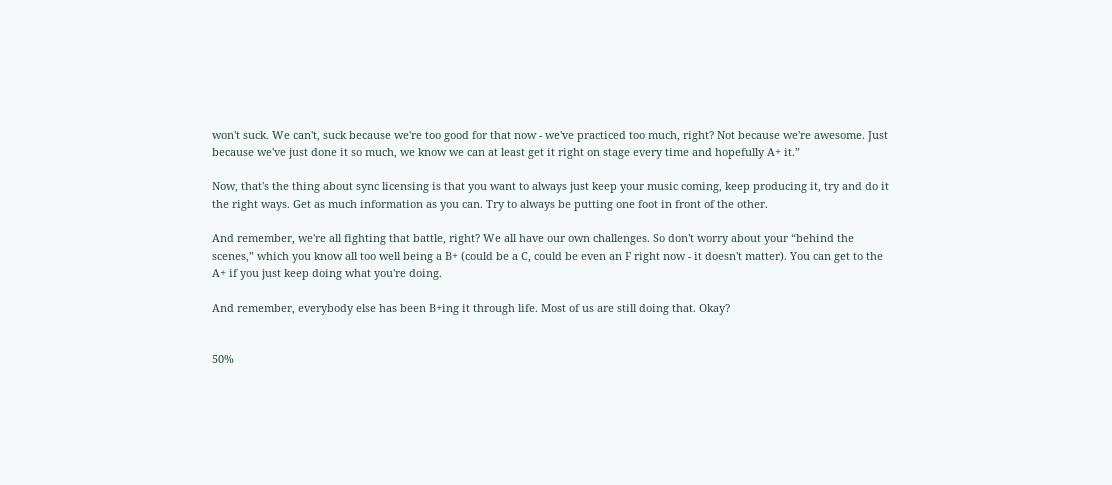won't suck. We can't, suck because we're too good for that now - we've practiced too much, right? Not because we're awesome. Just because we've just done it so much, we know we can at least get it right on stage every time and hopefully A+ it.”

Now, that's the thing about sync licensing is that you want to always just keep your music coming, keep producing it, try and do it the right ways. Get as much information as you can. Try to always be putting one foot in front of the other.

And remember, we're all fighting that battle, right? We all have our own challenges. So don't worry about your “behind the scenes,” which you know all too well being a B+ (could be a C, could be even an F right now - it doesn't matter). You can get to the A+ if you just keep doing what you're doing.

And remember, everybody else has been B+ing it through life. Most of us are still doing that. Okay?


50%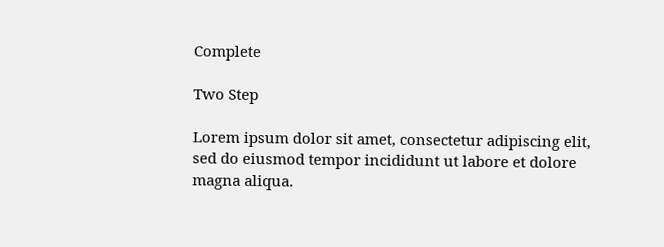Complete

Two Step

Lorem ipsum dolor sit amet, consectetur adipiscing elit, sed do eiusmod tempor incididunt ut labore et dolore magna aliqua.